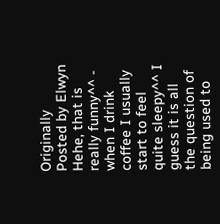Originally Posted by Elwyn
Hehe, that is really funny^^ - when I drink coffee I usually start to feel quite sleepy^^ I guess it is all the question of being used to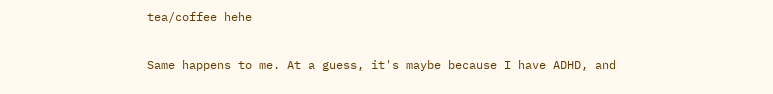tea/coffee hehe

Same happens to me. At a guess, it's maybe because I have ADHD, and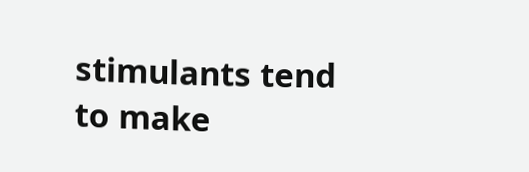stimulants tend to make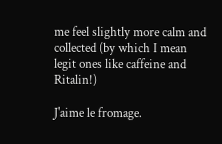me feel slightly more calm and collected (by which I mean legit ones like caffeine and Ritalin!)

J'aime le fromage.